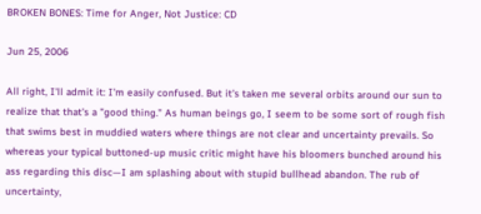BROKEN BONES: Time for Anger, Not Justice: CD

Jun 25, 2006

All right, I'll admit it: I'm easily confused. But it's taken me several orbits around our sun to realize that that's a "good thing." As human beings go, I seem to be some sort of rough fish that swims best in muddied waters where things are not clear and uncertainty prevails. So whereas your typical buttoned-up music critic might have his bloomers bunched around his ass regarding this disc—I am splashing about with stupid bullhead abandon. The rub of uncertainty,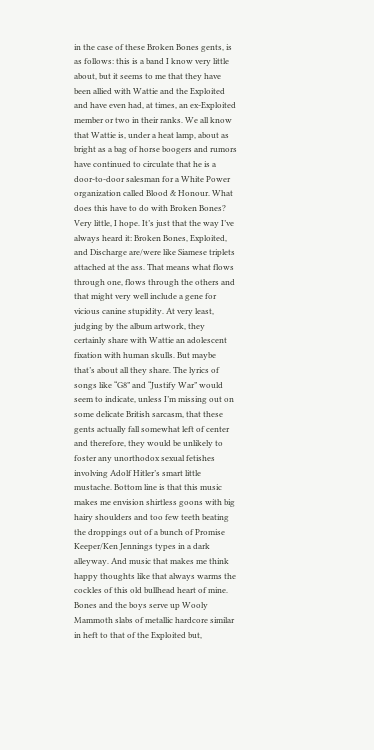in the case of these Broken Bones gents, is as follows: this is a band I know very little about, but it seems to me that they have been allied with Wattie and the Exploited and have even had, at times, an ex-Exploited member or two in their ranks. We all know that Wattie is, under a heat lamp, about as bright as a bag of horse boogers and rumors have continued to circulate that he is a door-to-door salesman for a White Power organization called Blood & Honour. What does this have to do with Broken Bones? Very little, I hope. It’s just that the way I’ve always heard it: Broken Bones, Exploited, and Discharge are/were like Siamese triplets attached at the ass. That means what flows through one, flows through the others and that might very well include a gene for vicious canine stupidity. At very least, judging by the album artwork, they certainly share with Wattie an adolescent fixation with human skulls. But maybe that’s about all they share. The lyrics of songs like “G8” and “Justify War” would seem to indicate, unless I’m missing out on some delicate British sarcasm, that these gents actually fall somewhat left of center and therefore, they would be unlikely to foster any unorthodox sexual fetishes involving Adolf Hitler’s smart little mustache. Bottom line is that this music makes me envision shirtless goons with big hairy shoulders and too few teeth beating the droppings out of a bunch of Promise Keeper/Ken Jennings types in a dark alleyway. And music that makes me think happy thoughts like that always warms the cockles of this old bullhead heart of mine. Bones and the boys serve up Wooly Mammoth slabs of metallic hardcore similar in heft to that of the Exploited but,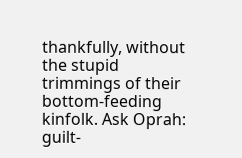thankfully, without the stupid trimmings of their bottom-feeding kinfolk. Ask Oprah: guilt-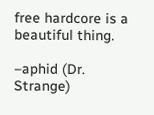free hardcore is a beautiful thing.

–aphid (Dr. Strange)